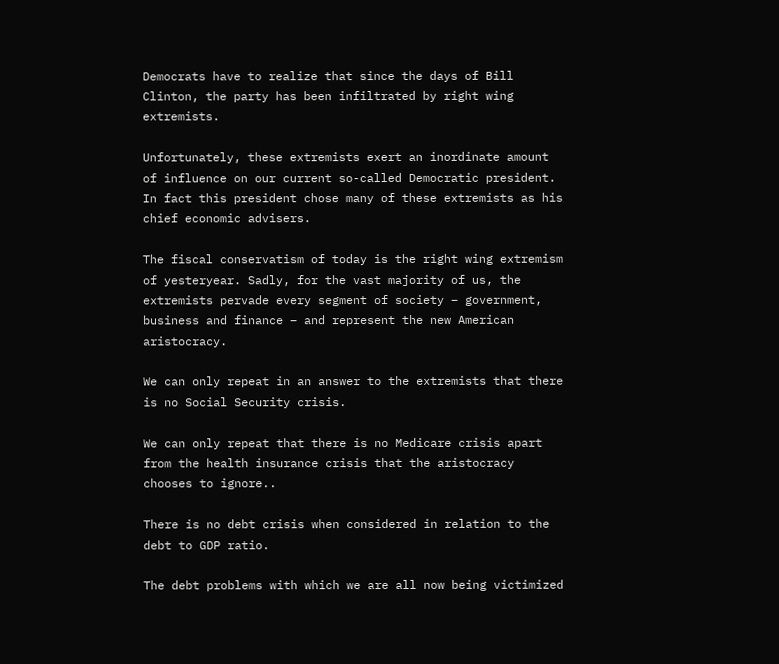Democrats have to realize that since the days of Bill Clinton, the party has been infiltrated by right wing extremists.

Unfortunately, these extremists exert an inordinate amount of influence on our current so-called Democratic president. In fact this president chose many of these extremists as his chief economic advisers.

The fiscal conservatism of today is the right wing extremism of yesteryear. Sadly, for the vast majority of us, the extremists pervade every segment of society – government, business and finance – and represent the new American aristocracy.

We can only repeat in an answer to the extremists that there is no Social Security crisis.

We can only repeat that there is no Medicare crisis apart from the health insurance crisis that the aristocracy chooses to ignore..

There is no debt crisis when considered in relation to the debt to GDP ratio.

The debt problems with which we are all now being victimized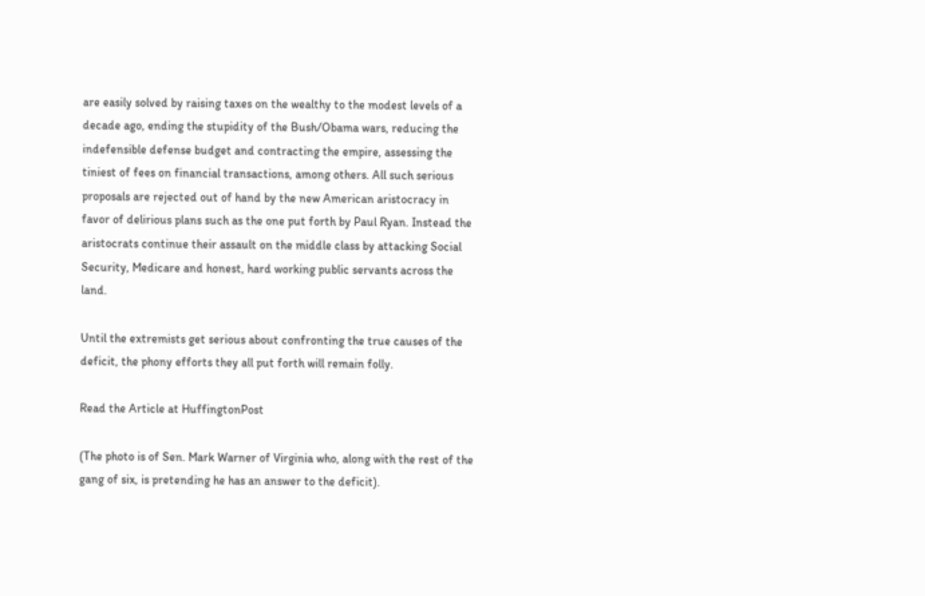are easily solved by raising taxes on the wealthy to the modest levels of a decade ago, ending the stupidity of the Bush/Obama wars, reducing the indefensible defense budget and contracting the empire, assessing the tiniest of fees on financial transactions, among others. All such serious proposals are rejected out of hand by the new American aristocracy in favor of delirious plans such as the one put forth by Paul Ryan. Instead the aristocrats continue their assault on the middle class by attacking Social Security, Medicare and honest, hard working public servants across the land.

Until the extremists get serious about confronting the true causes of the deficit, the phony efforts they all put forth will remain folly.

Read the Article at HuffingtonPost

(The photo is of Sen. Mark Warner of Virginia who, along with the rest of the gang of six, is pretending he has an answer to the deficit).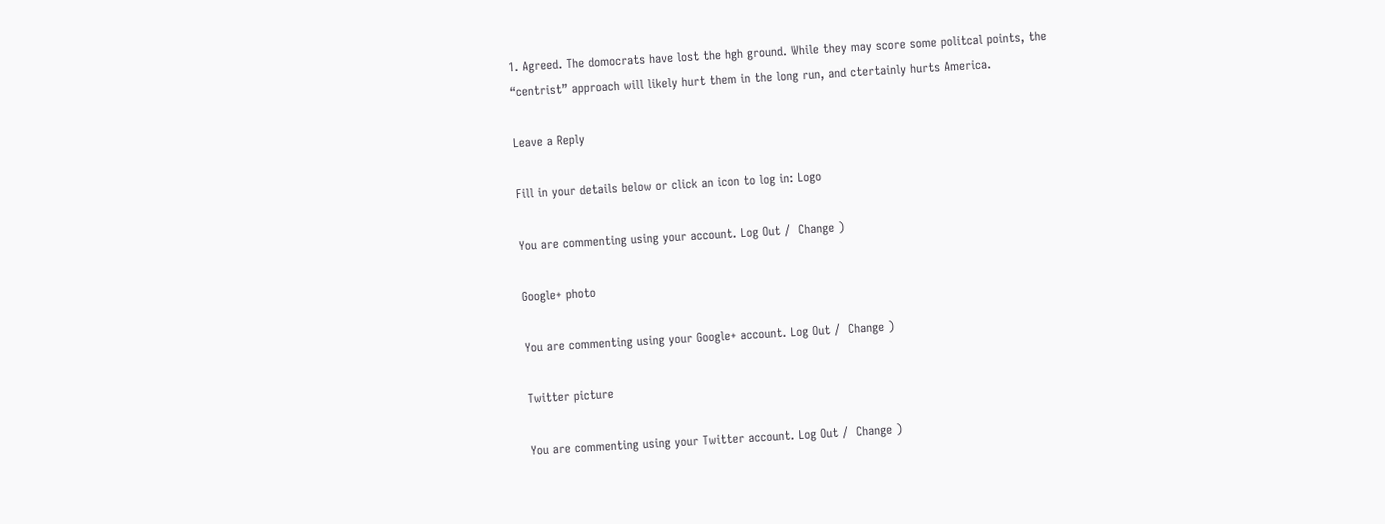1. Agreed. The domocrats have lost the hgh ground. While they may score some politcal points, the “centrist” approach will likely hurt them in the long run, and ctertainly hurts America.

Leave a Reply

Fill in your details below or click an icon to log in: Logo

You are commenting using your account. Log Out /  Change )

Google+ photo

You are commenting using your Google+ account. Log Out /  Change )

Twitter picture

You are commenting using your Twitter account. Log Out /  Change )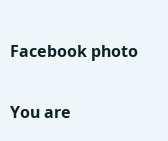Facebook photo

You are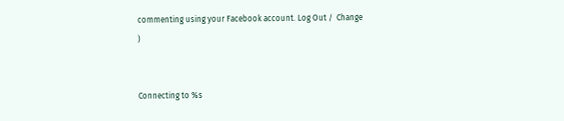commenting using your Facebook account. Log Out /  Change )


Connecting to %s